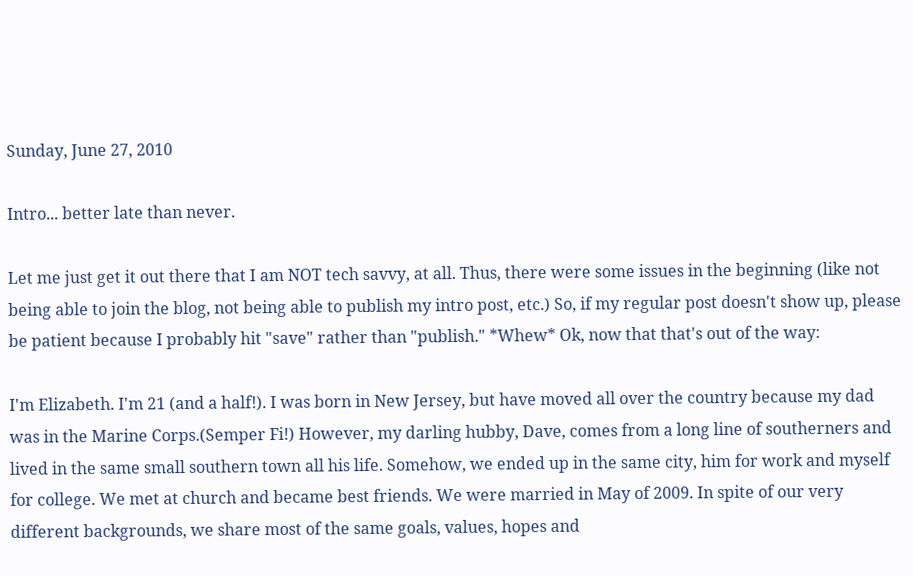Sunday, June 27, 2010

Intro... better late than never.

Let me just get it out there that I am NOT tech savvy, at all. Thus, there were some issues in the beginning (like not being able to join the blog, not being able to publish my intro post, etc.) So, if my regular post doesn't show up, please be patient because I probably hit "save" rather than "publish." *Whew* Ok, now that that's out of the way:

I'm Elizabeth. I'm 21 (and a half!). I was born in New Jersey, but have moved all over the country because my dad was in the Marine Corps.(Semper Fi!) However, my darling hubby, Dave, comes from a long line of southerners and lived in the same small southern town all his life. Somehow, we ended up in the same city, him for work and myself for college. We met at church and became best friends. We were married in May of 2009. In spite of our very different backgrounds, we share most of the same goals, values, hopes and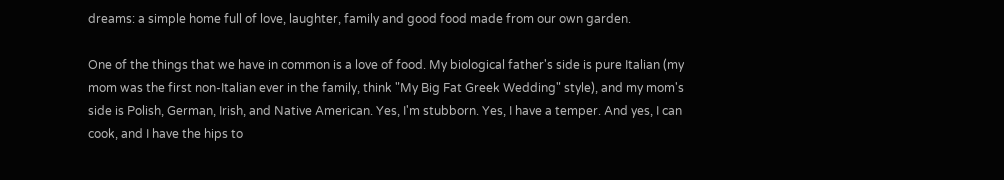dreams: a simple home full of love, laughter, family and good food made from our own garden.

One of the things that we have in common is a love of food. My biological father's side is pure Italian (my mom was the first non-Italian ever in the family, think "My Big Fat Greek Wedding" style), and my mom's side is Polish, German, Irish, and Native American. Yes, I'm stubborn. Yes, I have a temper. And yes, I can cook, and I have the hips to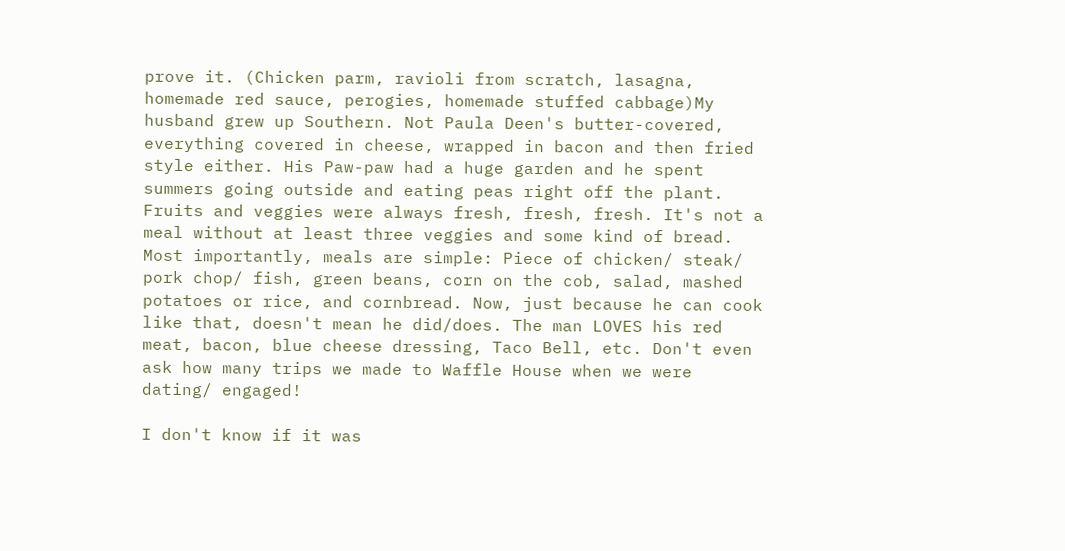prove it. (Chicken parm, ravioli from scratch, lasagna, homemade red sauce, perogies, homemade stuffed cabbage)My husband grew up Southern. Not Paula Deen's butter-covered, everything covered in cheese, wrapped in bacon and then fried style either. His Paw-paw had a huge garden and he spent summers going outside and eating peas right off the plant. Fruits and veggies were always fresh, fresh, fresh. It's not a meal without at least three veggies and some kind of bread. Most importantly, meals are simple: Piece of chicken/ steak/ pork chop/ fish, green beans, corn on the cob, salad, mashed potatoes or rice, and cornbread. Now, just because he can cook like that, doesn't mean he did/does. The man LOVES his red meat, bacon, blue cheese dressing, Taco Bell, etc. Don't even ask how many trips we made to Waffle House when we were dating/ engaged!

I don't know if it was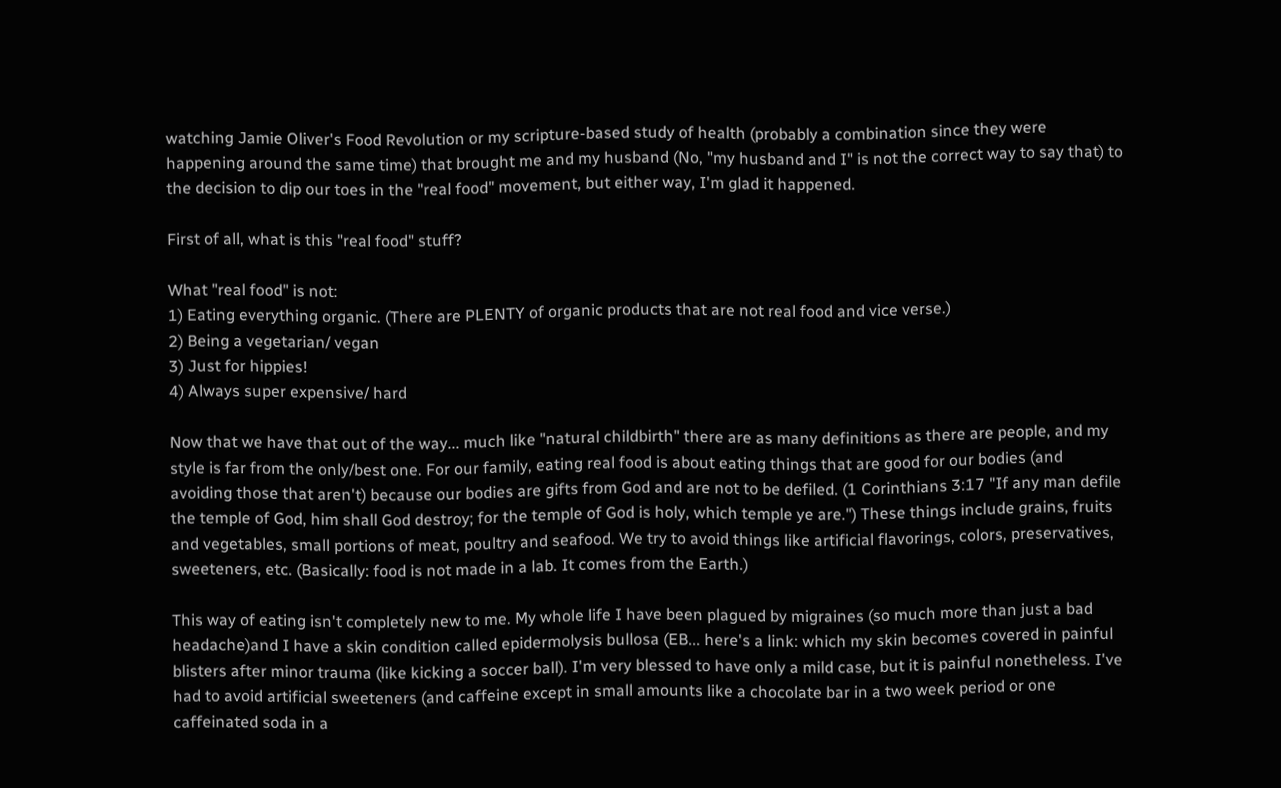watching Jamie Oliver's Food Revolution or my scripture-based study of health (probably a combination since they were happening around the same time) that brought me and my husband (No, "my husband and I" is not the correct way to say that) to the decision to dip our toes in the "real food" movement, but either way, I'm glad it happened.

First of all, what is this "real food" stuff?

What "real food" is not:
1) Eating everything organic. (There are PLENTY of organic products that are not real food and vice verse.)
2) Being a vegetarian/ vegan
3) Just for hippies!
4) Always super expensive/ hard

Now that we have that out of the way... much like "natural childbirth" there are as many definitions as there are people, and my style is far from the only/best one. For our family, eating real food is about eating things that are good for our bodies (and avoiding those that aren't) because our bodies are gifts from God and are not to be defiled. (1 Corinthians 3:17 "If any man defile the temple of God, him shall God destroy; for the temple of God is holy, which temple ye are.") These things include grains, fruits and vegetables, small portions of meat, poultry and seafood. We try to avoid things like artificial flavorings, colors, preservatives, sweeteners, etc. (Basically: food is not made in a lab. It comes from the Earth.)

This way of eating isn't completely new to me. My whole life I have been plagued by migraines (so much more than just a bad headache)and I have a skin condition called epidermolysis bullosa (EB... here's a link: which my skin becomes covered in painful blisters after minor trauma (like kicking a soccer ball). I'm very blessed to have only a mild case, but it is painful nonetheless. I've had to avoid artificial sweeteners (and caffeine except in small amounts like a chocolate bar in a two week period or one caffeinated soda in a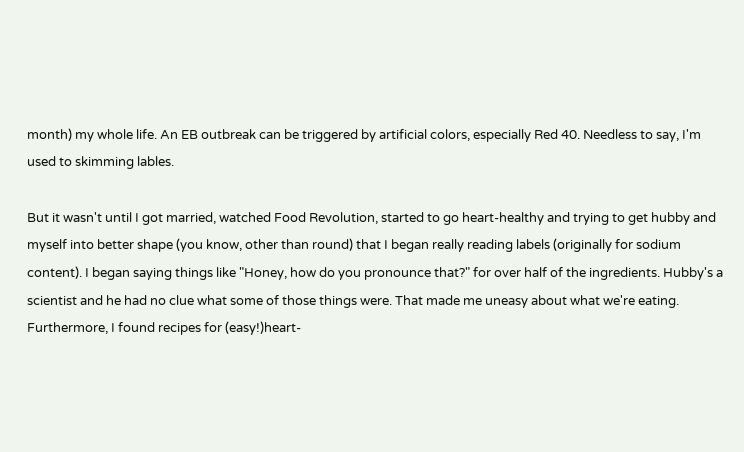month) my whole life. An EB outbreak can be triggered by artificial colors, especially Red 40. Needless to say, I'm used to skimming lables.

But it wasn't until I got married, watched Food Revolution, started to go heart-healthy and trying to get hubby and myself into better shape (you know, other than round) that I began really reading labels (originally for sodium content). I began saying things like "Honey, how do you pronounce that?" for over half of the ingredients. Hubby's a scientist and he had no clue what some of those things were. That made me uneasy about what we're eating. Furthermore, I found recipes for (easy!)heart-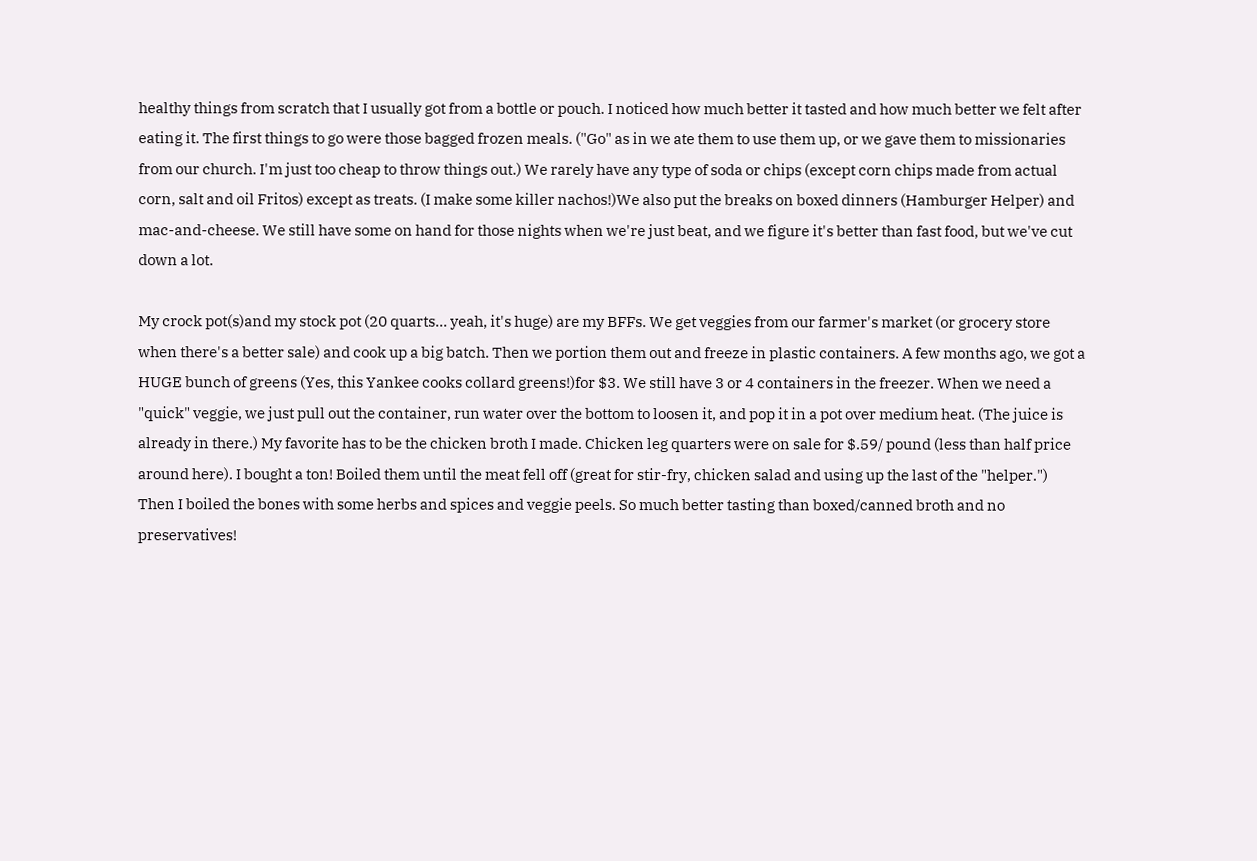healthy things from scratch that I usually got from a bottle or pouch. I noticed how much better it tasted and how much better we felt after eating it. The first things to go were those bagged frozen meals. ("Go" as in we ate them to use them up, or we gave them to missionaries from our church. I'm just too cheap to throw things out.) We rarely have any type of soda or chips (except corn chips made from actual corn, salt and oil Fritos) except as treats. (I make some killer nachos!)We also put the breaks on boxed dinners (Hamburger Helper) and mac-and-cheese. We still have some on hand for those nights when we're just beat, and we figure it's better than fast food, but we've cut down a lot.

My crock pot(s)and my stock pot (20 quarts... yeah, it's huge) are my BFFs. We get veggies from our farmer's market (or grocery store when there's a better sale) and cook up a big batch. Then we portion them out and freeze in plastic containers. A few months ago, we got a HUGE bunch of greens (Yes, this Yankee cooks collard greens!)for $3. We still have 3 or 4 containers in the freezer. When we need a "quick" veggie, we just pull out the container, run water over the bottom to loosen it, and pop it in a pot over medium heat. (The juice is already in there.) My favorite has to be the chicken broth I made. Chicken leg quarters were on sale for $.59/ pound (less than half price around here). I bought a ton! Boiled them until the meat fell off (great for stir-fry, chicken salad and using up the last of the "helper.") Then I boiled the bones with some herbs and spices and veggie peels. So much better tasting than boxed/canned broth and no preservatives!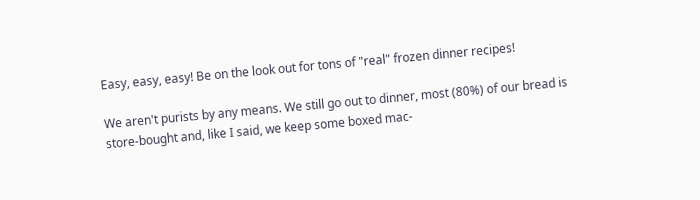Easy, easy, easy! Be on the look out for tons of "real" frozen dinner recipes!

We aren't purists by any means. We still go out to dinner, most (80%) of our bread is store-bought and, like I said, we keep some boxed mac-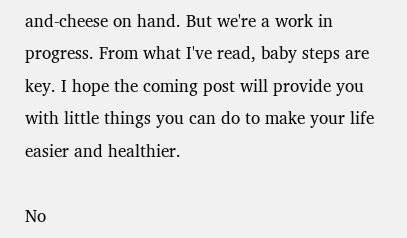and-cheese on hand. But we're a work in progress. From what I've read, baby steps are key. I hope the coming post will provide you with little things you can do to make your life easier and healthier.

No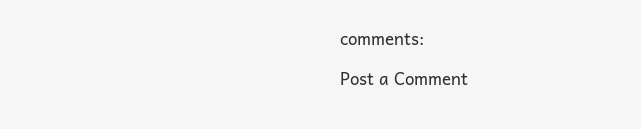comments:

Post a Comment